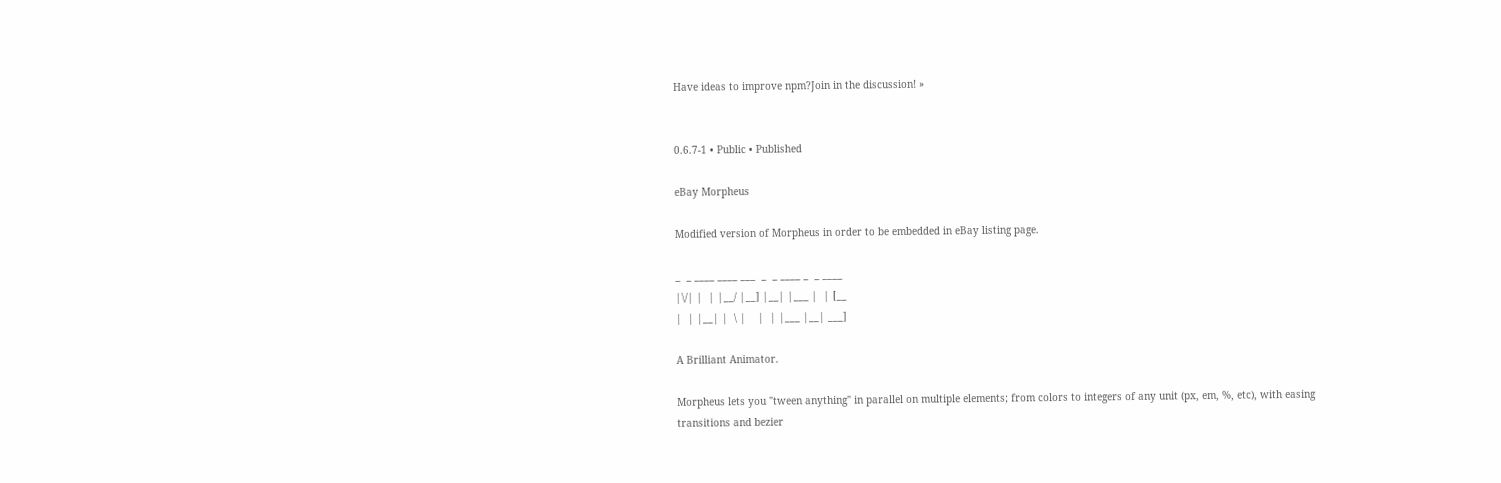Have ideas to improve npm?Join in the discussion! »


0.6.7-1 • Public • Published

eBay Morpheus

Modified version of Morpheus in order to be embedded in eBay listing page.

_  _ ____ ____ ___  _  _ ____ _  _ ____
|\/| |  | |__/ |__] |__| |___ |  | [__
|  | |__| |  \ |    |  | |___ |__| ___]

A Brilliant Animator.

Morpheus lets you "tween anything" in parallel on multiple elements; from colors to integers of any unit (px, em, %, etc), with easing transitions and bezier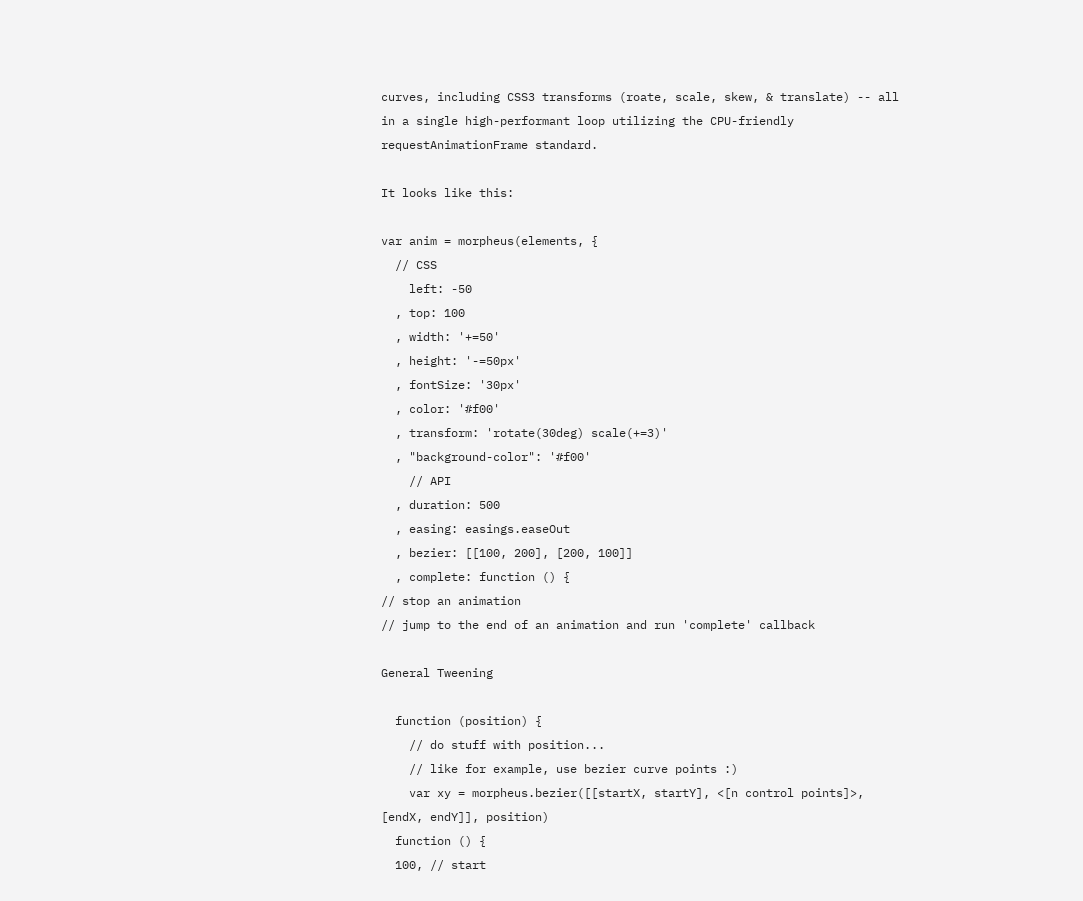curves, including CSS3 transforms (roate, scale, skew, & translate) -- all in a single high-performant loop utilizing the CPU-friendly requestAnimationFrame standard.

It looks like this:

var anim = morpheus(elements, {
  // CSS
    left: -50
  , top: 100
  , width: '+=50'
  , height: '-=50px'
  , fontSize: '30px'
  , color: '#f00'
  , transform: 'rotate(30deg) scale(+=3)'
  , "background-color": '#f00'
    // API
  , duration: 500
  , easing: easings.easeOut
  , bezier: [[100, 200], [200, 100]]
  , complete: function () {
// stop an animation
// jump to the end of an animation and run 'complete' callback

General Tweening

  function (position) {
    // do stuff with position...
    // like for example, use bezier curve points :)
    var xy = morpheus.bezier([[startX, startY], <[n control points]>, [endX, endY]], position)
  function () {
  100, // start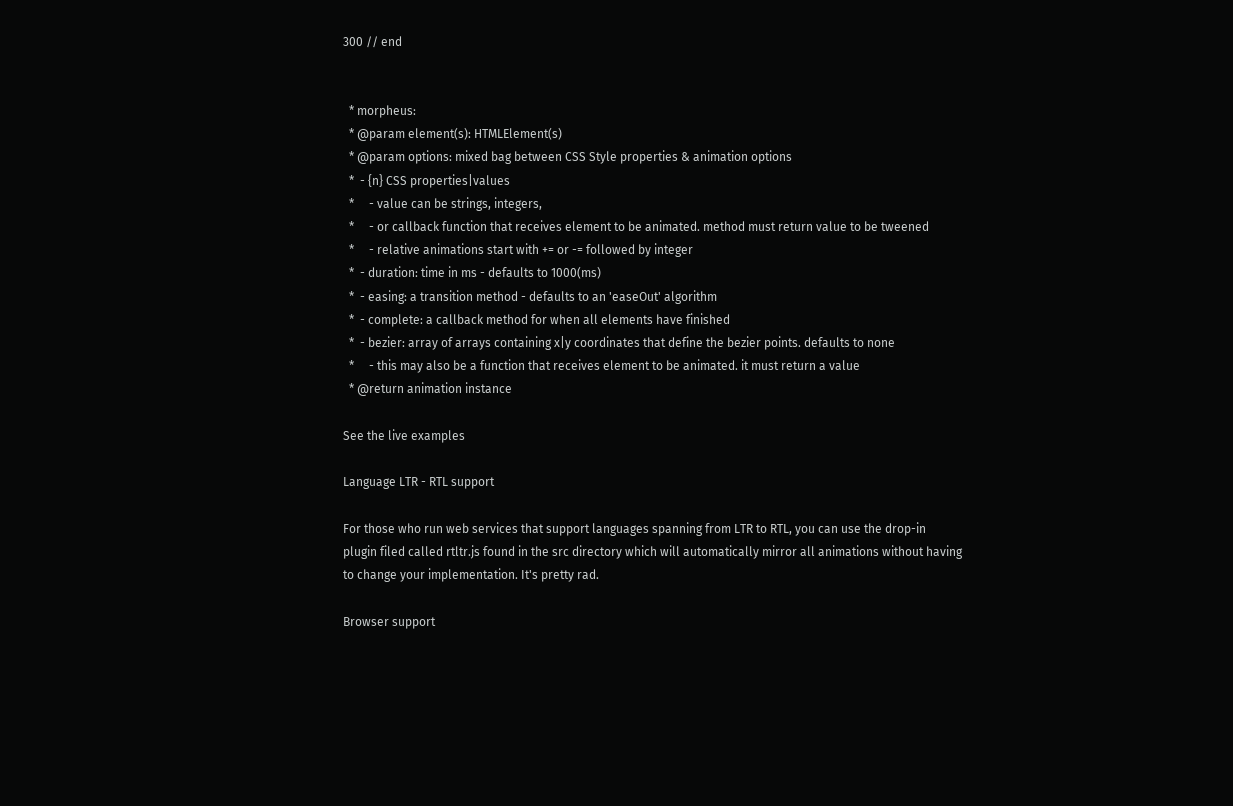300 // end


  * morpheus:
  * @param element(s): HTMLElement(s)
  * @param options: mixed bag between CSS Style properties & animation options
  *  - {n} CSS properties|values
  *     - value can be strings, integers,
  *     - or callback function that receives element to be animated. method must return value to be tweened
  *     - relative animations start with += or -= followed by integer
  *  - duration: time in ms - defaults to 1000(ms)
  *  - easing: a transition method - defaults to an 'easeOut' algorithm
  *  - complete: a callback method for when all elements have finished
  *  - bezier: array of arrays containing x|y coordinates that define the bezier points. defaults to none
  *     - this may also be a function that receives element to be animated. it must return a value
  * @return animation instance

See the live examples

Language LTR - RTL support

For those who run web services that support languages spanning from LTR to RTL, you can use the drop-in plugin filed called rtltr.js found in the src directory which will automatically mirror all animations without having to change your implementation. It's pretty rad.

Browser support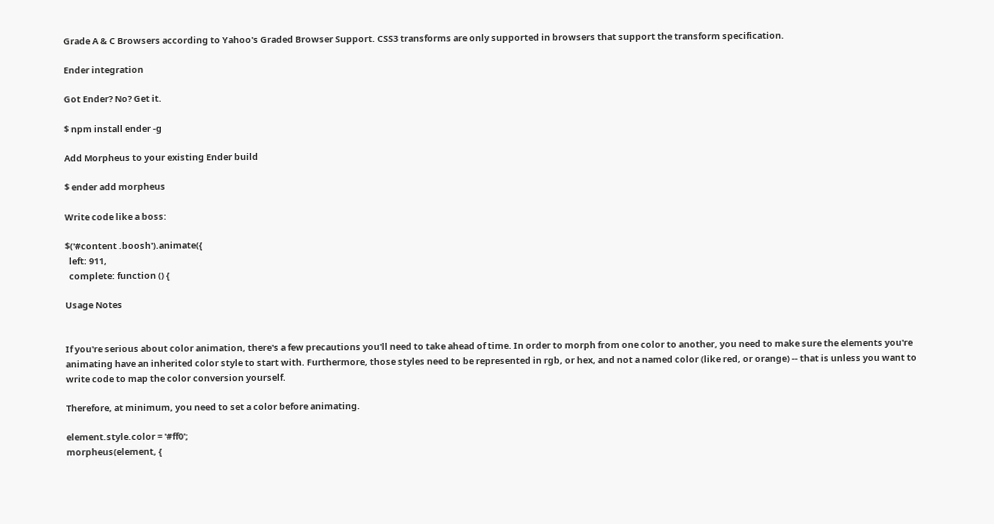Grade A & C Browsers according to Yahoo's Graded Browser Support. CSS3 transforms are only supported in browsers that support the transform specification.

Ender integration

Got Ender? No? Get it.

$ npm install ender -g

Add Morpheus to your existing Ender build

$ ender add morpheus

Write code like a boss:

$('#content .boosh').animate({
  left: 911,
  complete: function () {

Usage Notes


If you're serious about color animation, there's a few precautions you'll need to take ahead of time. In order to morph from one color to another, you need to make sure the elements you're animating have an inherited color style to start with. Furthermore, those styles need to be represented in rgb, or hex, and not a named color (like red, or orange) -- that is unless you want to write code to map the color conversion yourself.

Therefore, at minimum, you need to set a color before animating.

element.style.color = '#ff0';
morpheus(element, {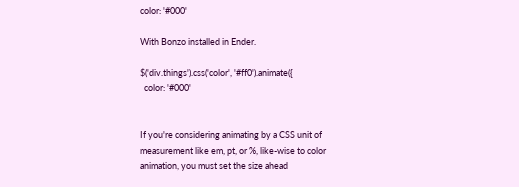color: '#000'

With Bonzo installed in Ender.

$('div.things').css('color', '#ff0').animate({
  color: '#000'


If you're considering animating by a CSS unit of measurement like em, pt, or %, like-wise to color animation, you must set the size ahead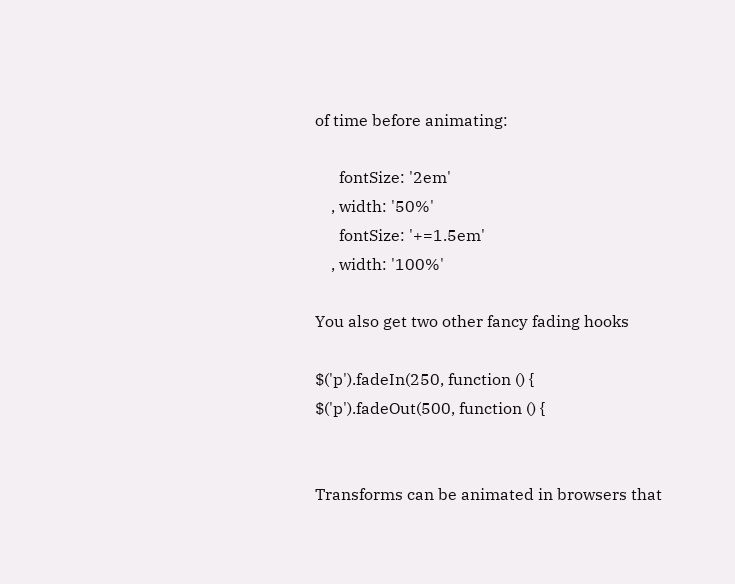of time before animating:

      fontSize: '2em'
    , width: '50%'
      fontSize: '+=1.5em'
    , width: '100%'

You also get two other fancy fading hooks

$('p').fadeIn(250, function () {
$('p').fadeOut(500, function () {


Transforms can be animated in browsers that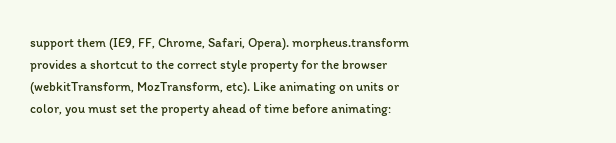support them (IE9, FF, Chrome, Safari, Opera). morpheus.transform provides a shortcut to the correct style property for the browser (webkitTransform, MozTransform, etc). Like animating on units or color, you must set the property ahead of time before animating: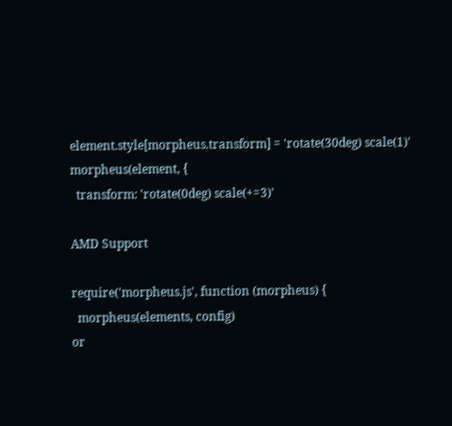element.style[morpheus.transform] = 'rotate(30deg) scale(1)'
morpheus(element, {
  transform: 'rotate(0deg) scale(+=3)'

AMD Support

require('morpheus.js', function (morpheus) {
  morpheus(elements, config)
or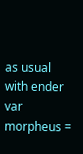as usual with ender
var morpheus =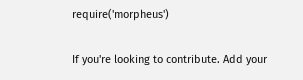require('morpheus')


If you're looking to contribute. Add your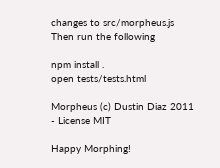changes to src/morpheus.js Then run the following

npm install .
open tests/tests.html

Morpheus (c) Dustin Diaz 2011 - License MIT

Happy Morphing!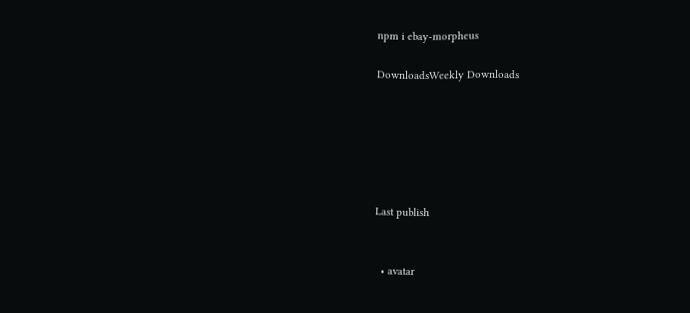npm i ebay-morpheus

DownloadsWeekly Downloads






Last publish


  • avatar